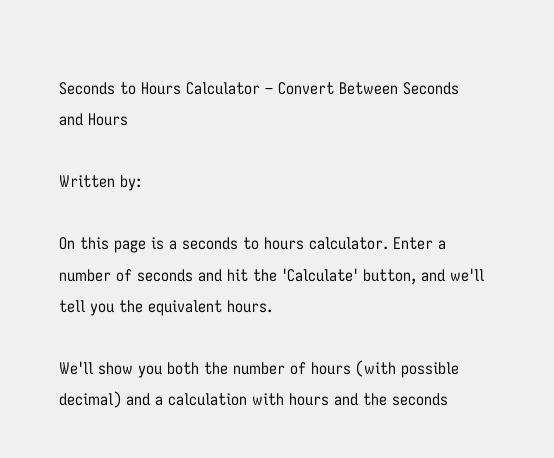Seconds to Hours Calculator – Convert Between Seconds and Hours

Written by:

On this page is a seconds to hours calculator. Enter a number of seconds and hit the 'Calculate' button, and we'll tell you the equivalent hours.

We'll show you both the number of hours (with possible decimal) and a calculation with hours and the seconds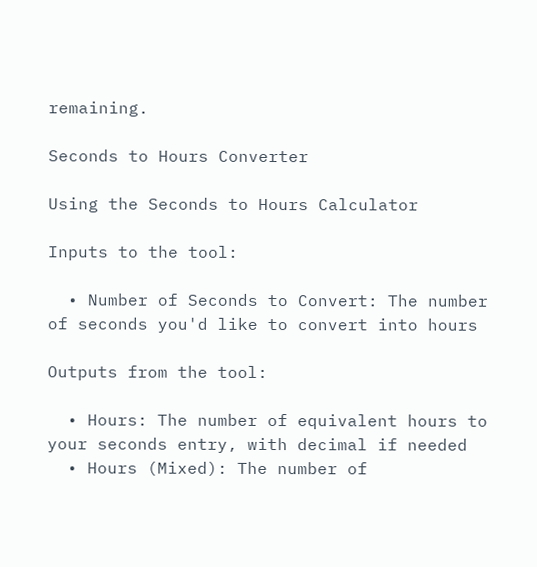remaining.

Seconds to Hours Converter

Using the Seconds to Hours Calculator

Inputs to the tool:

  • Number of Seconds to Convert: The number of seconds you'd like to convert into hours

Outputs from the tool:

  • Hours: The number of equivalent hours to your seconds entry, with decimal if needed
  • Hours (Mixed): The number of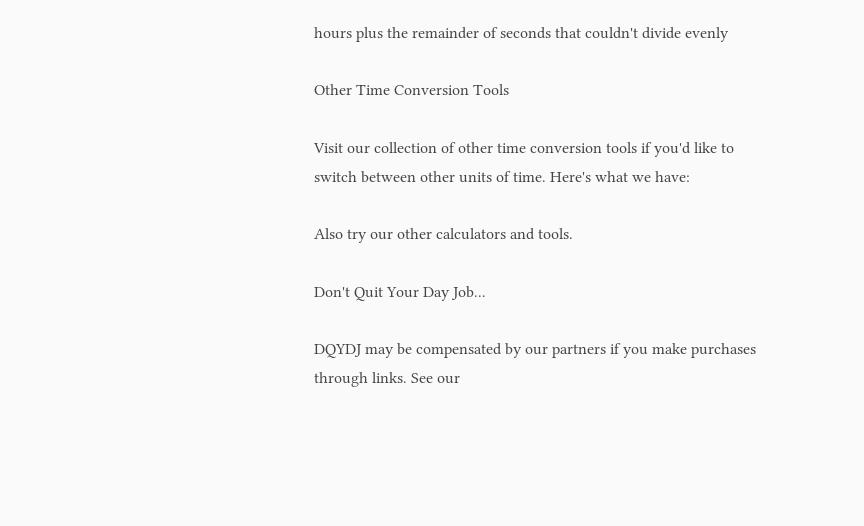hours plus the remainder of seconds that couldn't divide evenly

Other Time Conversion Tools

Visit our collection of other time conversion tools if you'd like to switch between other units of time. Here's what we have:

Also try our other calculators and tools.

Don't Quit Your Day Job...

DQYDJ may be compensated by our partners if you make purchases through links. See our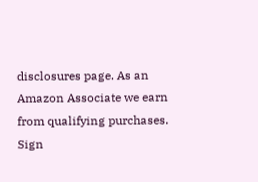disclosures page. As an Amazon Associate we earn from qualifying purchases.
Sign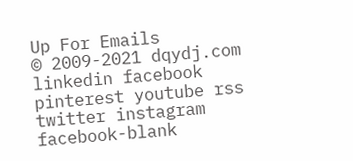Up For Emails
© 2009-2021 dqydj.com
linkedin facebook pinterest youtube rss twitter instagram facebook-blank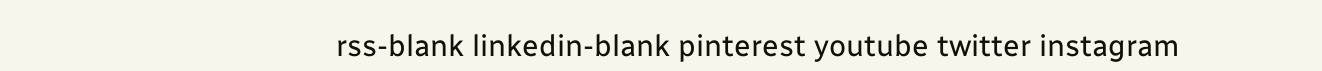rss-blank linkedin-blank pinterest youtube twitter instagram